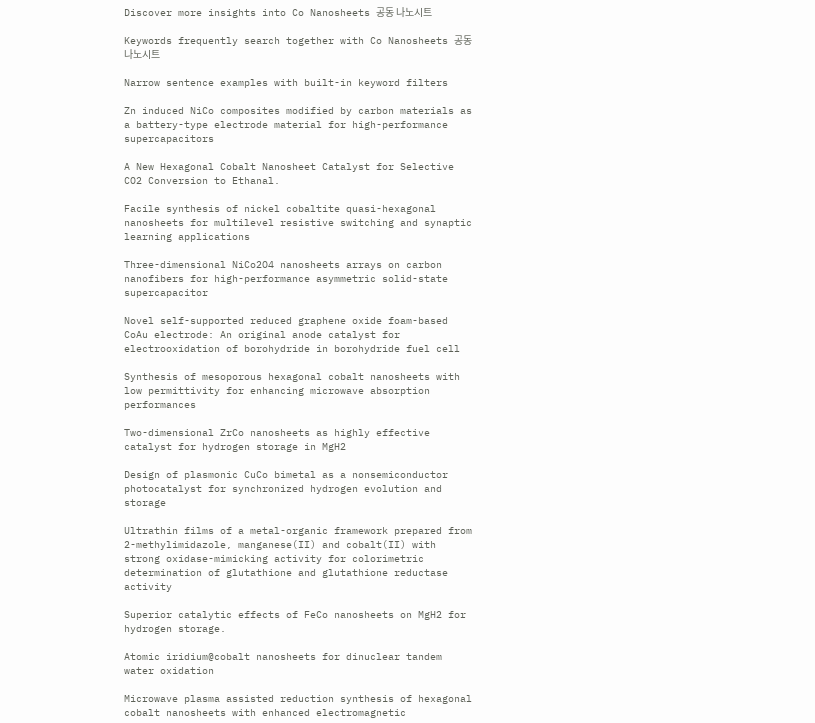Discover more insights into Co Nanosheets 공동 나노시트

Keywords frequently search together with Co Nanosheets 공동 나노시트

Narrow sentence examples with built-in keyword filters

Zn induced NiCo composites modified by carbon materials as a battery-type electrode material for high-performance supercapacitors

A New Hexagonal Cobalt Nanosheet Catalyst for Selective CO2 Conversion to Ethanal.

Facile synthesis of nickel cobaltite quasi-hexagonal nanosheets for multilevel resistive switching and synaptic learning applications

Three-dimensional NiCo2O4 nanosheets arrays on carbon nanofibers for high-performance asymmetric solid-state supercapacitor

Novel self-supported reduced graphene oxide foam-based CoAu electrode: An original anode catalyst for electrooxidation of borohydride in borohydride fuel cell

Synthesis of mesoporous hexagonal cobalt nanosheets with low permittivity for enhancing microwave absorption performances

Two-dimensional ZrCo nanosheets as highly effective catalyst for hydrogen storage in MgH2

Design of plasmonic CuCo bimetal as a nonsemiconductor photocatalyst for synchronized hydrogen evolution and storage

Ultrathin films of a metal-organic framework prepared from 2-methylimidazole, manganese(II) and cobalt(II) with strong oxidase-mimicking activity for colorimetric determination of glutathione and glutathione reductase activity

Superior catalytic effects of FeCo nanosheets on MgH2 for hydrogen storage.

Atomic iridium@cobalt nanosheets for dinuclear tandem water oxidation

Microwave plasma assisted reduction synthesis of hexagonal cobalt nanosheets with enhanced electromagnetic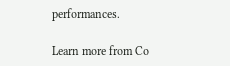performances.

Learn more from Co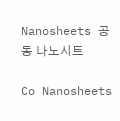Nanosheets 공동 나노시트

Co Nanosheets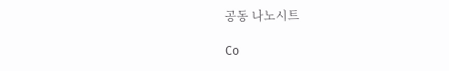공동 나노시트

Co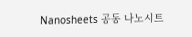Nanosheets 공동 나노시트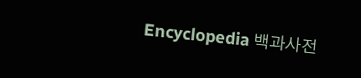Encyclopedia 백과사전